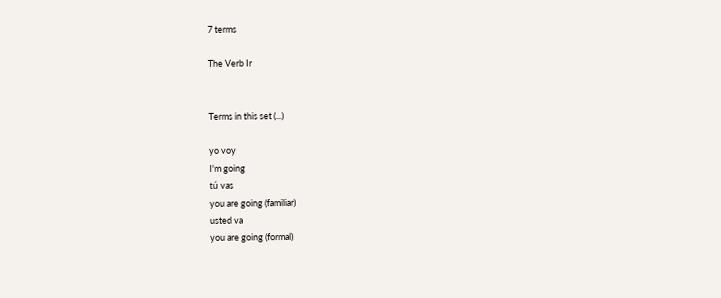7 terms

The Verb Ir


Terms in this set (...)

yo voy
I'm going
tú vas
you are going (familiar)
usted va
you are going (formal)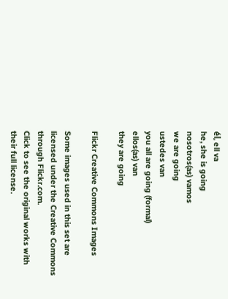él, ell va
he, she is going
nosotros(as) vamos
we are going
ustedes van
you all are going (formal)
ellos(as) van
they are going

Flickr Creative Commons Images

Some images used in this set are licensed under the Creative Commons through Flickr.com.
Click to see the original works with their full license.